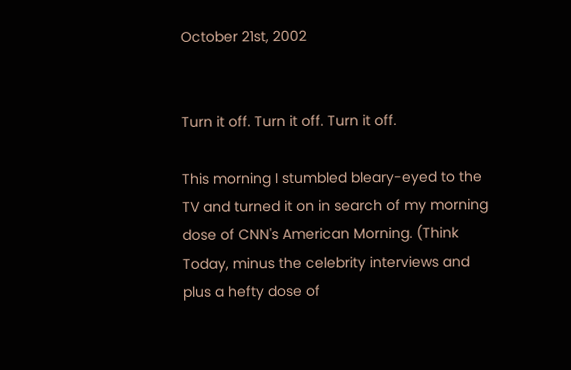October 21st, 2002


Turn it off. Turn it off. Turn it off.

This morning I stumbled bleary-eyed to the TV and turned it on in search of my morning dose of CNN's American Morning. (Think Today, minus the celebrity interviews and plus a hefty dose of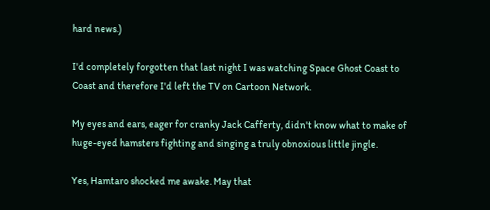hard news.)

I'd completely forgotten that last night I was watching Space Ghost Coast to Coast and therefore I'd left the TV on Cartoon Network.

My eyes and ears, eager for cranky Jack Cafferty, didn't know what to make of huge-eyed hamsters fighting and singing a truly obnoxious little jingle.

Yes, Hamtaro shocked me awake. May that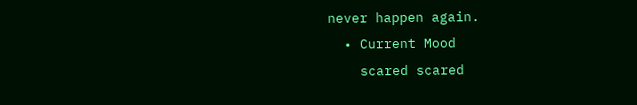never happen again.
  • Current Mood
    scared scared